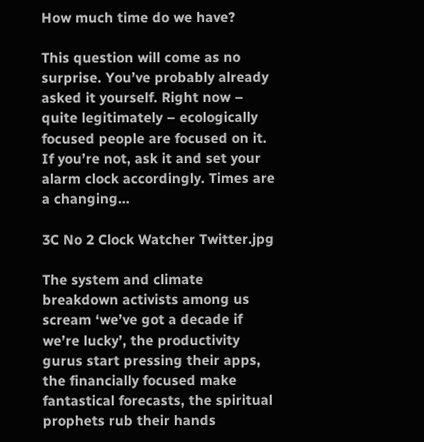How much time do we have?

This question will come as no surprise. You’ve probably already asked it yourself. Right now – quite legitimately – ecologically focused people are focused on it. If you’re not, ask it and set your alarm clock accordingly. Times are a changing…

3C No 2 Clock Watcher Twitter.jpg

The system and climate breakdown activists among us scream ‘we’ve got a decade if we’re lucky’, the productivity gurus start pressing their apps, the financially focused make fantastical forecasts, the spiritual prophets rub their hands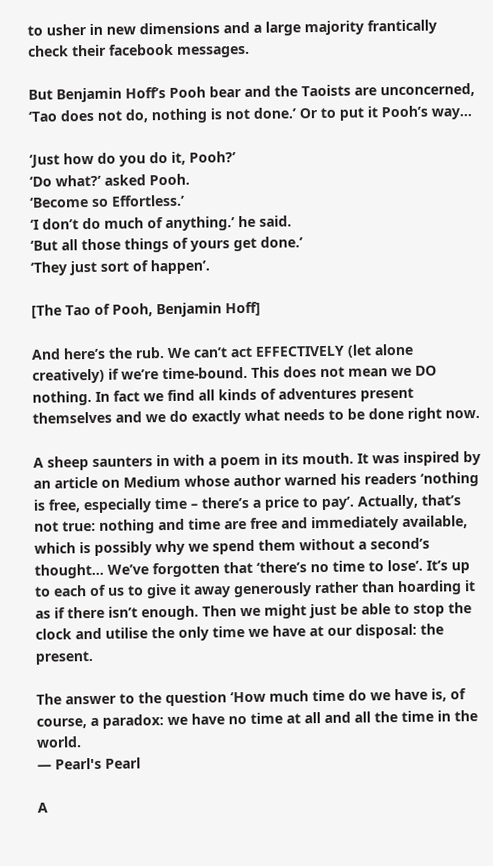to usher in new dimensions and a large majority frantically check their facebook messages.

But Benjamin Hoff’s Pooh bear and the Taoists are unconcerned, ‘Tao does not do, nothing is not done.’ Or to put it Pooh’s way…

‘Just how do you do it, Pooh?’
‘Do what?’ asked Pooh.
‘Become so Effortless.’
‘I don’t do much of anything.’ he said.
‘But all those things of yours get done.’
‘They just sort of happen’.

[The Tao of Pooh, Benjamin Hoff]

And here’s the rub. We can’t act EFFECTIVELY (let alone creatively) if we’re time-bound. This does not mean we DO nothing. In fact we find all kinds of adventures present themselves and we do exactly what needs to be done right now.

A sheep saunters in with a poem in its mouth. It was inspired by an article on Medium whose author warned his readers ‘nothing is free, especially time – there’s a price to pay’. Actually, that’s not true: nothing and time are free and immediately available, which is possibly why we spend them without a second’s thought… We’ve forgotten that ‘there’s no time to lose’. It’s up to each of us to give it away generously rather than hoarding it as if there isn’t enough. Then we might just be able to stop the clock and utilise the only time we have at our disposal: the present.

The answer to the question ‘How much time do we have is, of course, a paradox: we have no time at all and all the time in the world.
— Pearl's Pearl

A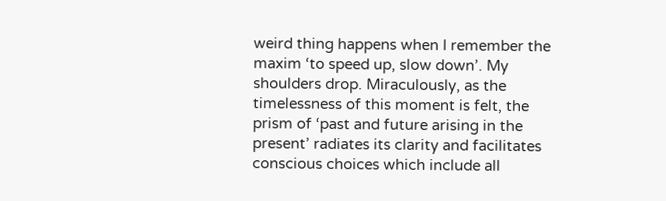weird thing happens when I remember the maxim ‘to speed up, slow down’. My shoulders drop. Miraculously, as the timelessness of this moment is felt, the prism of ‘past and future arising in the present’ radiates its clarity and facilitates conscious choices which include all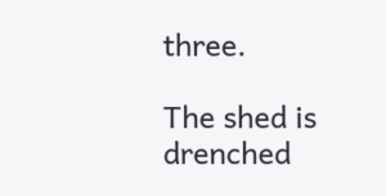three.

The shed is drenched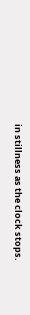in stillness as the clock stops.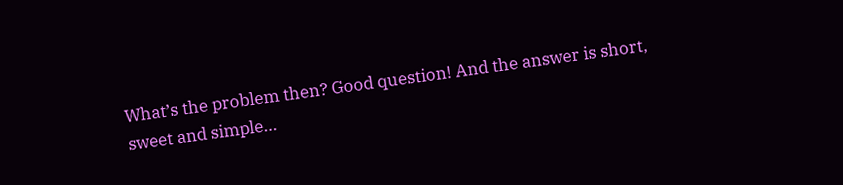What’s the problem then? Good question! And the answer is short, sweet and simple…